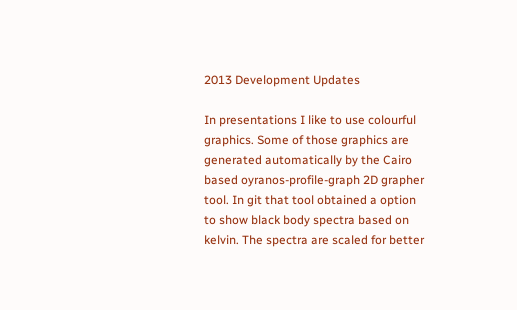2013 Development Updates

In presentations I like to use colourful graphics. Some of those graphics are generated automatically by the Cairo based oyranos-profile-graph 2D grapher tool. In git that tool obtained a option to show black body spectra based on kelvin. The spectra are scaled for better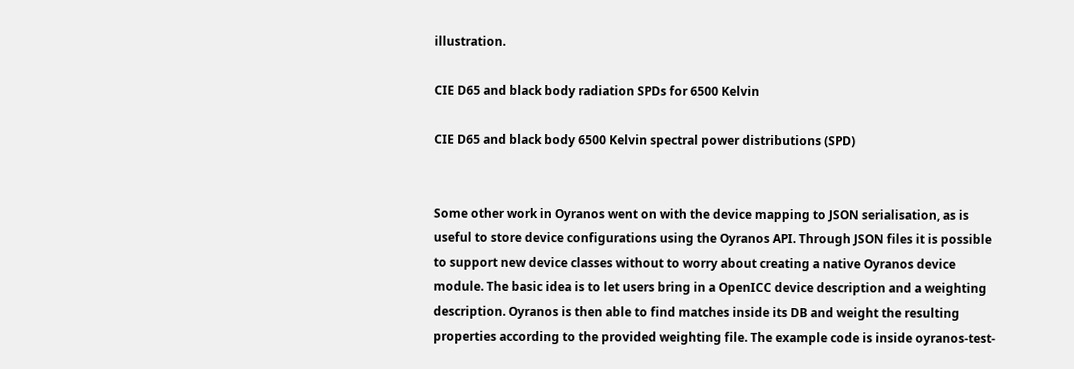illustration.

CIE D65 and black body radiation SPDs for 6500 Kelvin

CIE D65 and black body 6500 Kelvin spectral power distributions (SPD)


Some other work in Oyranos went on with the device mapping to JSON serialisation, as is useful to store device configurations using the Oyranos API. Through JSON files it is possible to support new device classes without to worry about creating a native Oyranos device module. The basic idea is to let users bring in a OpenICC device description and a weighting description. Oyranos is then able to find matches inside its DB and weight the resulting properties according to the provided weighting file. The example code is inside oyranos-test-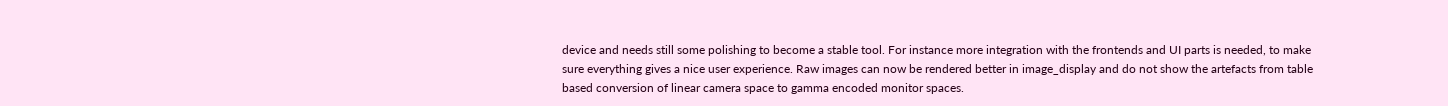device and needs still some polishing to become a stable tool. For instance more integration with the frontends and UI parts is needed, to make sure everything gives a nice user experience. Raw images can now be rendered better in image_display and do not show the artefacts from table based conversion of linear camera space to gamma encoded monitor spaces.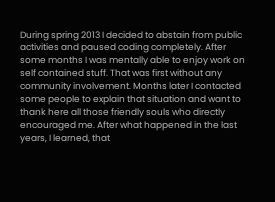During spring 2013 I decided to abstain from public activities and paused coding completely. After some months I was mentally able to enjoy work on self contained stuff. That was first without any community involvement. Months later I contacted some people to explain that situation and want to thank here all those friendly souls who directly encouraged me. After what happened in the last years, I learned, that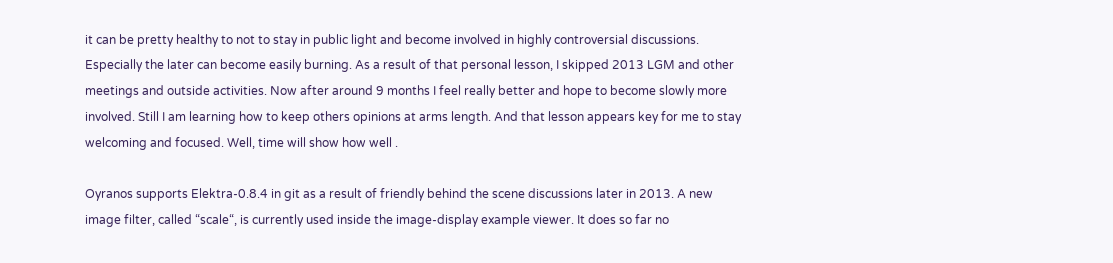it can be pretty healthy to not to stay in public light and become involved in highly controversial discussions. Especially the later can become easily burning. As a result of that personal lesson, I skipped 2013 LGM and other meetings and outside activities. Now after around 9 months I feel really better and hope to become slowly more involved. Still I am learning how to keep others opinions at arms length. And that lesson appears key for me to stay welcoming and focused. Well, time will show how well .

Oyranos supports Elektra-0.8.4 in git as a result of friendly behind the scene discussions later in 2013. A new image filter, called “scale“, is currently used inside the image-display example viewer. It does so far no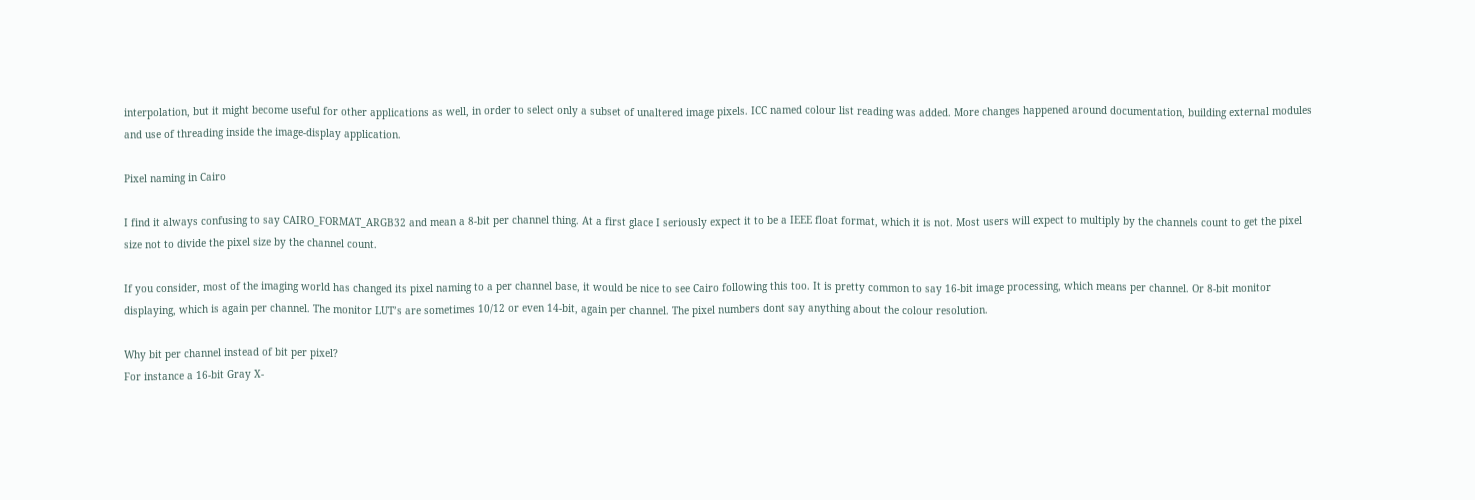interpolation, but it might become useful for other applications as well, in order to select only a subset of unaltered image pixels. ICC named colour list reading was added. More changes happened around documentation, building external modules and use of threading inside the image-display application.

Pixel naming in Cairo

I find it always confusing to say CAIRO_FORMAT_ARGB32 and mean a 8-bit per channel thing. At a first glace I seriously expect it to be a IEEE float format, which it is not. Most users will expect to multiply by the channels count to get the pixel size not to divide the pixel size by the channel count.

If you consider, most of the imaging world has changed its pixel naming to a per channel base, it would be nice to see Cairo following this too. It is pretty common to say 16-bit image processing, which means per channel. Or 8-bit monitor displaying, which is again per channel. The monitor LUT’s are sometimes 10/12 or even 14-bit, again per channel. The pixel numbers dont say anything about the colour resolution.

Why bit per channel instead of bit per pixel?
For instance a 16-bit Gray X-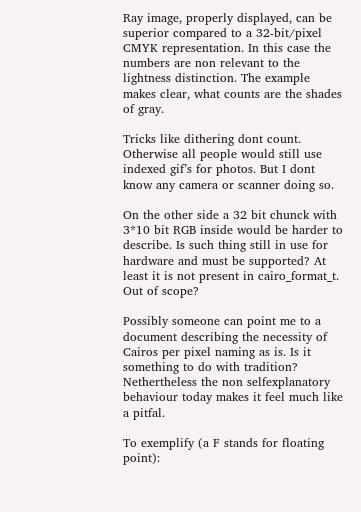Ray image, properly displayed, can be superior compared to a 32-bit/pixel CMYK representation. In this case the numbers are non relevant to the lightness distinction. The example makes clear, what counts are the shades of gray.

Tricks like dithering dont count. Otherwise all people would still use indexed gif’s for photos. But I dont know any camera or scanner doing so.

On the other side a 32 bit chunck with 3*10 bit RGB inside would be harder to describe. Is such thing still in use for hardware and must be supported? At least it is not present in cairo_format_t. Out of scope?

Possibly someone can point me to a document describing the necessity of Cairos per pixel naming as is. Is it something to do with tradition? Nethertheless the non selfexplanatory behaviour today makes it feel much like a pitfal.

To exemplify (a F stands for floating point):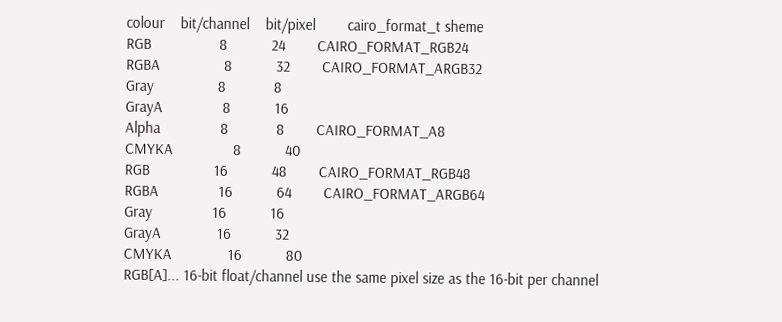colour    bit/channel    bit/pixel        cairo_format_t sheme
RGB                 8           24        CAIRO_FORMAT_RGB24
RGBA                8           32        CAIRO_FORMAT_ARGB32
Gray                8            8
GrayA               8           16
Alpha               8            8        CAIRO_FORMAT_A8
CMYKA               8           40
RGB                16           48        CAIRO_FORMAT_RGB48
RGBA               16           64        CAIRO_FORMAT_ARGB64
Gray               16           16
GrayA              16           32
CMYKA              16           80
RGB[A]... 16-bit float/channel use the same pixel size as the 16-bit per channel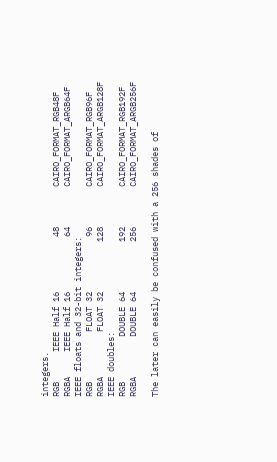integers.
RGB      IEEE Half 16           48        CAIRO_FORMAT_RGB48F
RGBA     IEEE Half 16           64        CAIRO_FORMAT_ARGB64F
IEEE floats and 32-bit integers:
RGB          FLOAT 32           96        CAIRO_FORMAT_RGB96F
RGBA         FLOAT 32          128        CAIRO_FORMAT_ARGB128F
IEEE doubles:
RGB         DOUBLE 64          192        CAIRO_FORMAT_RGB192F
RGBA        DOUBLE 64          256        CAIRO_FORMAT_ARGB256F

The later can easily be confused with a 256 shades of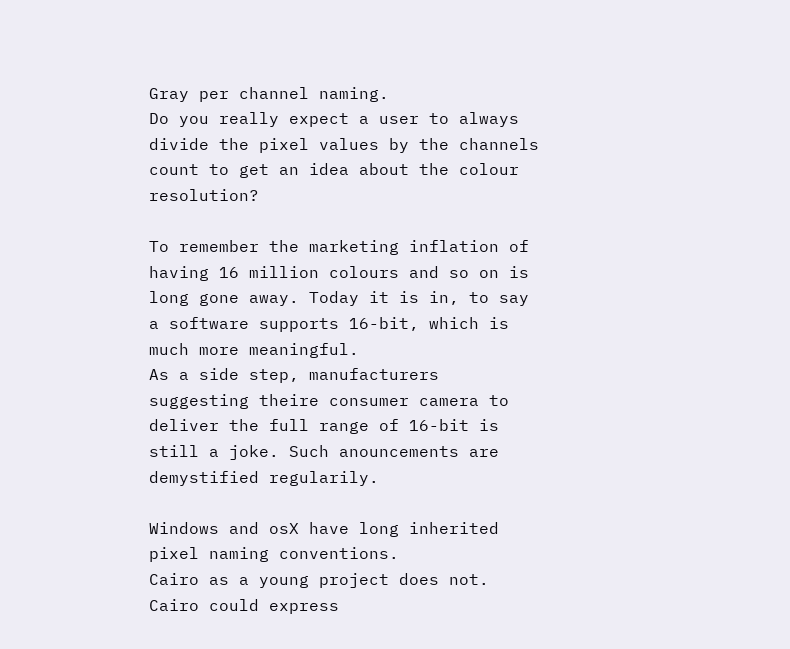Gray per channel naming.
Do you really expect a user to always divide the pixel values by the channels count to get an idea about the colour resolution?

To remember the marketing inflation of having 16 million colours and so on is long gone away. Today it is in, to say a software supports 16-bit, which is much more meaningful.
As a side step, manufacturers suggesting theire consumer camera to deliver the full range of 16-bit is still a joke. Such anouncements are demystified regularily.

Windows and osX have long inherited pixel naming conventions.
Cairo as a young project does not. Cairo could express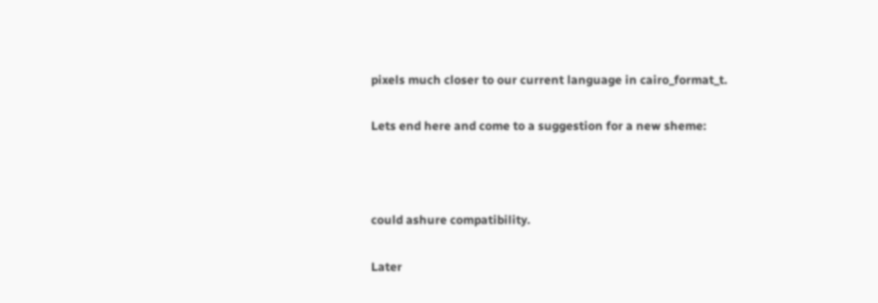pixels much closer to our current language in cairo_format_t.

Lets end here and come to a suggestion for a new sheme:



could ashure compatibility.

Later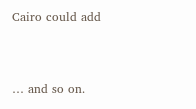Cairo could add


… and so on.